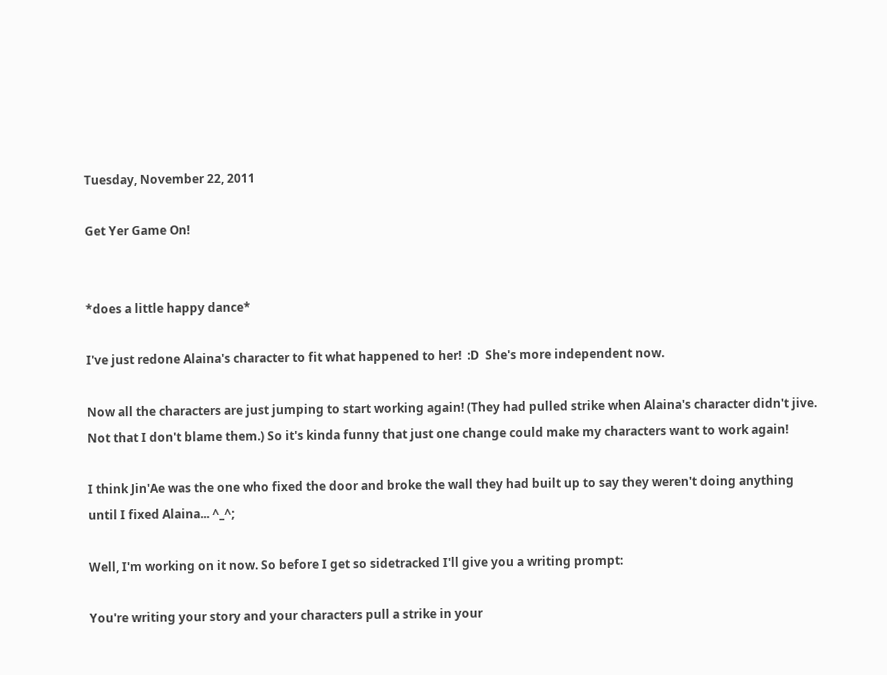Tuesday, November 22, 2011

Get Yer Game On!


*does a little happy dance*

I've just redone Alaina's character to fit what happened to her!  :D  She's more independent now.

Now all the characters are just jumping to start working again! (They had pulled strike when Alaina's character didn't jive. Not that I don't blame them.) So it's kinda funny that just one change could make my characters want to work again!

I think Jin'Ae was the one who fixed the door and broke the wall they had built up to say they weren't doing anything until I fixed Alaina... ^_^;

Well, I'm working on it now. So before I get so sidetracked I'll give you a writing prompt:

You're writing your story and your characters pull a strike in your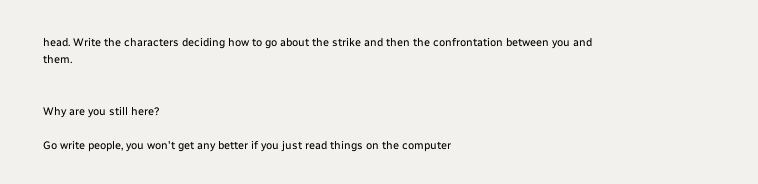head. Write the characters deciding how to go about the strike and then the confrontation between you and them.


Why are you still here?

Go write people, you won't get any better if you just read things on the computer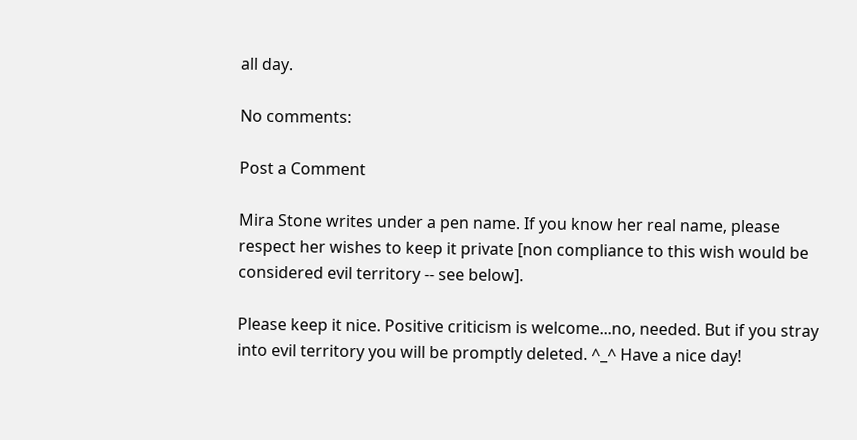all day.

No comments:

Post a Comment

Mira Stone writes under a pen name. If you know her real name, please respect her wishes to keep it private [non compliance to this wish would be considered evil territory -- see below].

Please keep it nice. Positive criticism is welcome...no, needed. But if you stray into evil territory you will be promptly deleted. ^_^ Have a nice day!